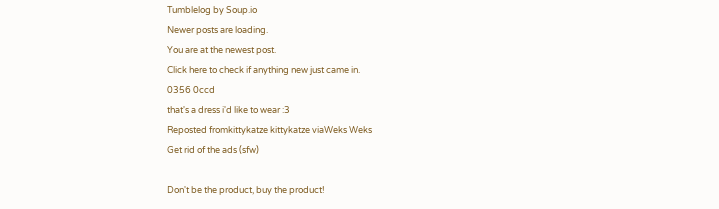Tumblelog by Soup.io
Newer posts are loading.
You are at the newest post.
Click here to check if anything new just came in.
0356 0ccd
that's a dress i'd like to wear :3
Reposted fromkittykatze kittykatze viaWeks Weks
Get rid of the ads (sfw)

Don't be the product, buy the product!